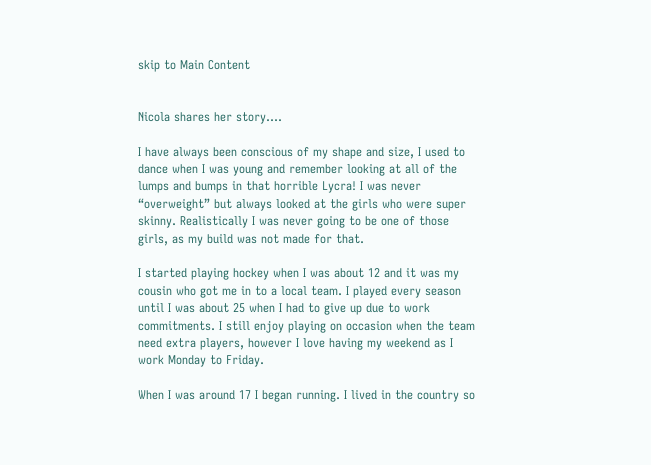skip to Main Content


Nicola shares her story….

I have always been conscious of my shape and size, I used to dance when I was young and remember looking at all of the lumps and bumps in that horrible Lycra! I was never “overweight” but always looked at the girls who were super skinny. Realistically I was never going to be one of those girls, as my build was not made for that.

I started playing hockey when I was about 12 and it was my cousin who got me in to a local team. I played every season until I was about 25 when I had to give up due to work commitments. I still enjoy playing on occasion when the team need extra players, however I love having my weekend as I work Monday to Friday.

When I was around 17 I began running. I lived in the country so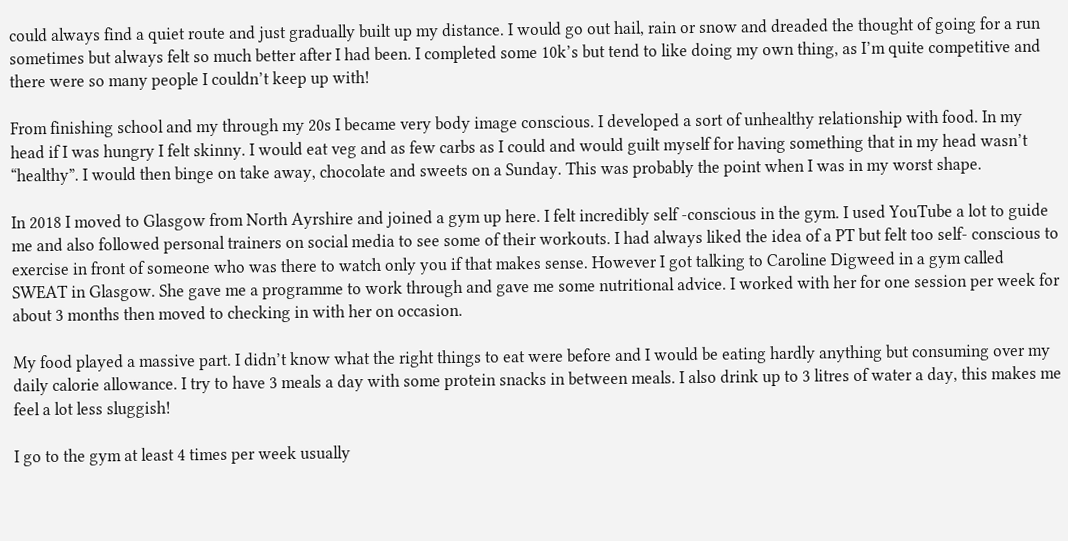could always find a quiet route and just gradually built up my distance. I would go out hail, rain or snow and dreaded the thought of going for a run sometimes but always felt so much better after I had been. I completed some 10k’s but tend to like doing my own thing, as I’m quite competitive and there were so many people I couldn’t keep up with!

From finishing school and my through my 20s I became very body image conscious. I developed a sort of unhealthy relationship with food. In my head if I was hungry I felt skinny. I would eat veg and as few carbs as I could and would guilt myself for having something that in my head wasn’t “healthy”. I would then binge on take away, chocolate and sweets on a Sunday. This was probably the point when I was in my worst shape.

In 2018 I moved to Glasgow from North Ayrshire and joined a gym up here. I felt incredibly self -conscious in the gym. I used YouTube a lot to guide me and also followed personal trainers on social media to see some of their workouts. I had always liked the idea of a PT but felt too self- conscious to exercise in front of someone who was there to watch only you if that makes sense. However I got talking to Caroline Digweed in a gym called SWEAT in Glasgow. She gave me a programme to work through and gave me some nutritional advice. I worked with her for one session per week for about 3 months then moved to checking in with her on occasion.

My food played a massive part. I didn’t know what the right things to eat were before and I would be eating hardly anything but consuming over my daily calorie allowance. I try to have 3 meals a day with some protein snacks in between meals. I also drink up to 3 litres of water a day, this makes me feel a lot less sluggish!

I go to the gym at least 4 times per week usually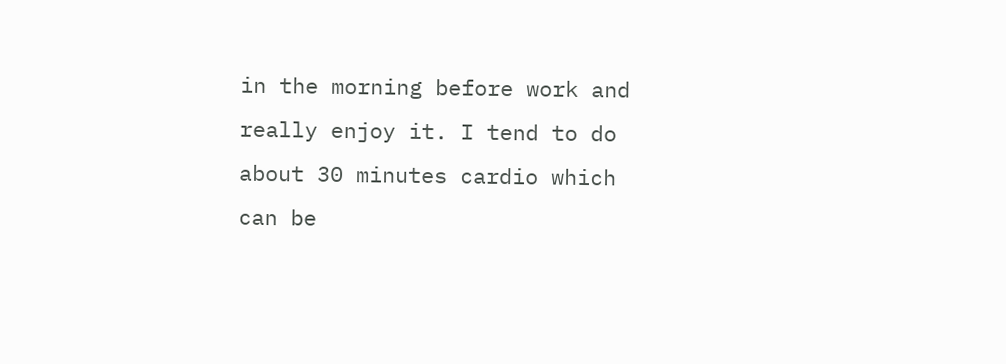in the morning before work and really enjoy it. I tend to do about 30 minutes cardio which can be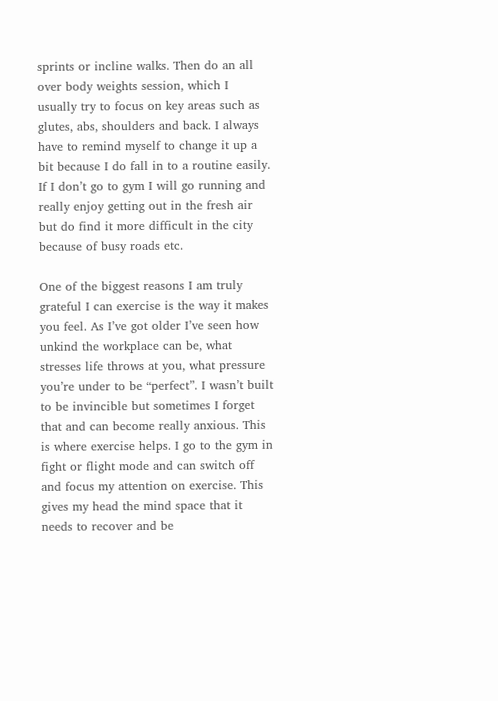sprints or incline walks. Then do an all over body weights session, which I usually try to focus on key areas such as glutes, abs, shoulders and back. I always have to remind myself to change it up a bit because I do fall in to a routine easily. If I don’t go to gym I will go running and really enjoy getting out in the fresh air but do find it more difficult in the city because of busy roads etc.

One of the biggest reasons I am truly grateful I can exercise is the way it makes you feel. As I’ve got older I’ve seen how unkind the workplace can be, what stresses life throws at you, what pressure you’re under to be “perfect”. I wasn’t built to be invincible but sometimes I forget that and can become really anxious. This is where exercise helps. I go to the gym in fight or flight mode and can switch off and focus my attention on exercise. This gives my head the mind space that it needs to recover and be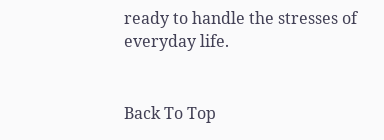ready to handle the stresses of everyday life.


Back To Top